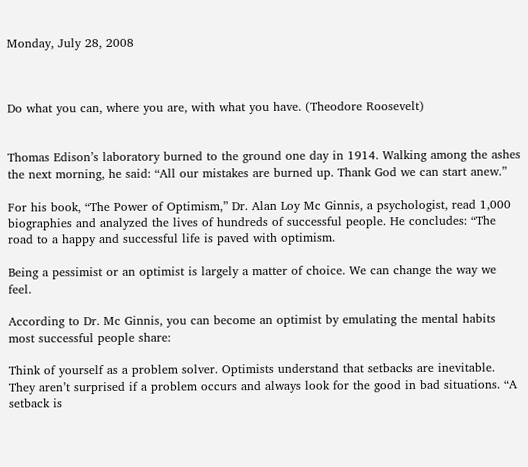Monday, July 28, 2008



Do what you can, where you are, with what you have. (Theodore Roosevelt)


Thomas Edison’s laboratory burned to the ground one day in 1914. Walking among the ashes the next morning, he said: “All our mistakes are burned up. Thank God we can start anew.”

For his book, “The Power of Optimism,” Dr. Alan Loy Mc Ginnis, a psychologist, read 1,000 biographies and analyzed the lives of hundreds of successful people. He concludes: “The road to a happy and successful life is paved with optimism.

Being a pessimist or an optimist is largely a matter of choice. We can change the way we feel.

According to Dr. Mc Ginnis, you can become an optimist by emulating the mental habits most successful people share:

Think of yourself as a problem solver. Optimists understand that setbacks are inevitable. They aren’t surprised if a problem occurs and always look for the good in bad situations. “A setback is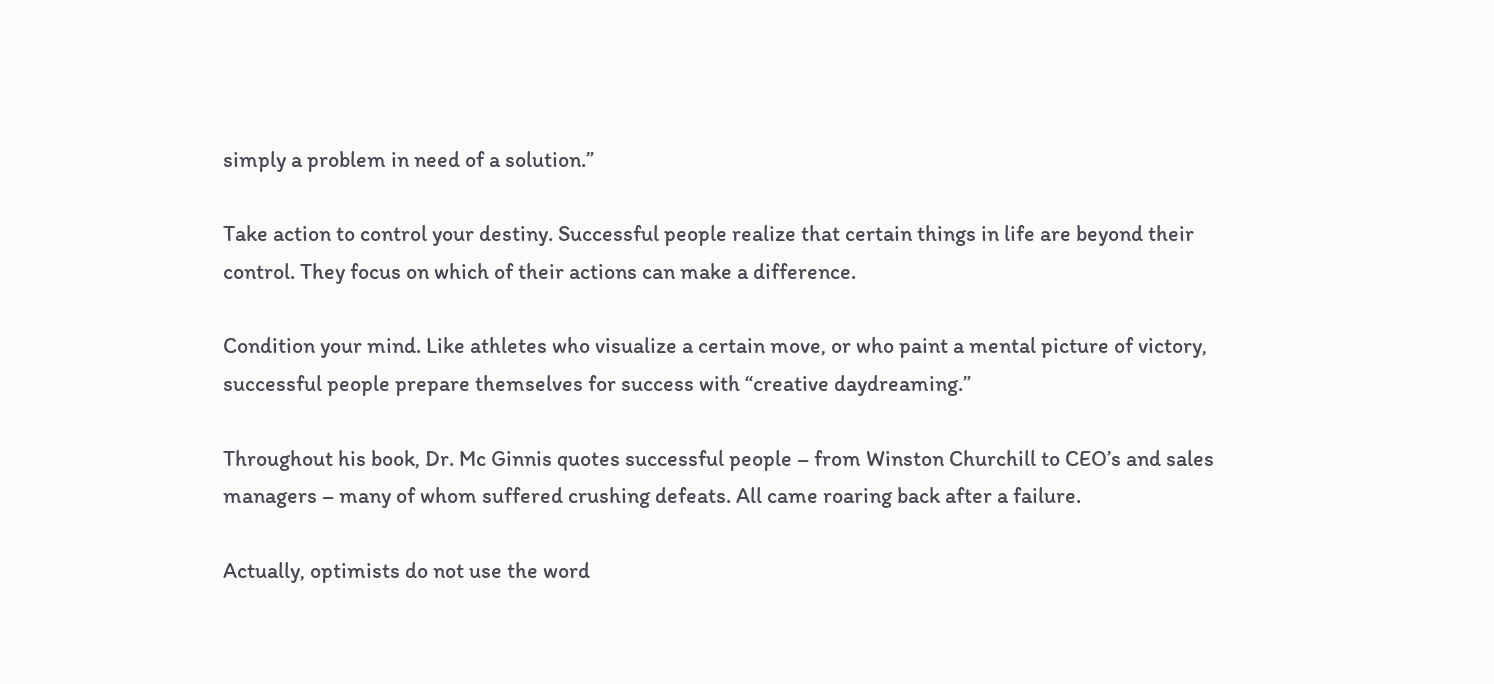simply a problem in need of a solution.”

Take action to control your destiny. Successful people realize that certain things in life are beyond their control. They focus on which of their actions can make a difference.

Condition your mind. Like athletes who visualize a certain move, or who paint a mental picture of victory, successful people prepare themselves for success with “creative daydreaming.”

Throughout his book, Dr. Mc Ginnis quotes successful people – from Winston Churchill to CEO’s and sales managers – many of whom suffered crushing defeats. All came roaring back after a failure.

Actually, optimists do not use the word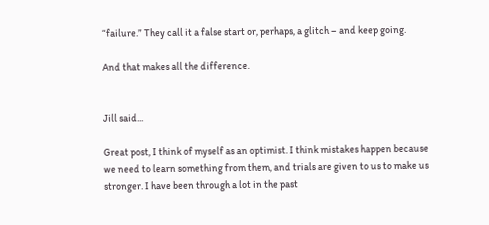“failure.” They call it a false start or, perhaps, a glitch – and keep going.

And that makes all the difference.


Jill said...

Great post, I think of myself as an optimist. I think mistakes happen because we need to learn something from them, and trials are given to us to make us stronger. I have been through a lot in the past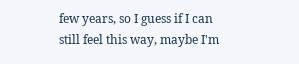few years, so I guess if I can still feel this way, maybe I'm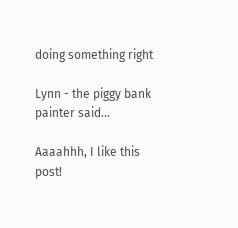doing something right

Lynn - the piggy bank painter said...

Aaaahhh, I like this post!